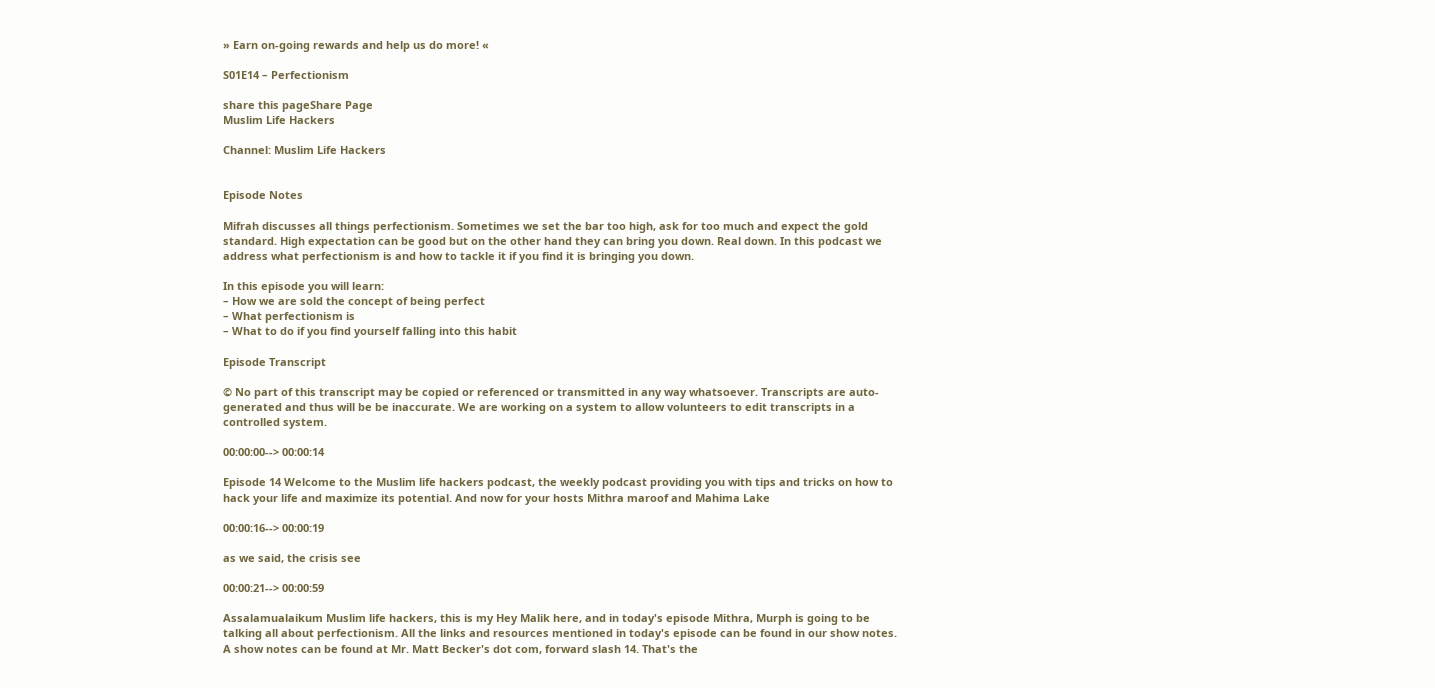» Earn on-going rewards and help us do more! «

S01E14 – Perfectionism

share this pageShare Page
Muslim Life Hackers

Channel: Muslim Life Hackers


Episode Notes

Mifrah discusses all things perfectionism. Sometimes we set the bar too high, ask for too much and expect the gold standard. High expectation can be good but on the other hand they can bring you down. Real down. In this podcast we address what perfectionism is and how to tackle it if you find it is bringing you down.

In this episode you will learn:
– How we are sold the concept of being perfect
– What perfectionism is
– What to do if you find yourself falling into this habit

Episode Transcript

© No part of this transcript may be copied or referenced or transmitted in any way whatsoever. Transcripts are auto-generated and thus will be be inaccurate. We are working on a system to allow volunteers to edit transcripts in a controlled system.

00:00:00--> 00:00:14

Episode 14 Welcome to the Muslim life hackers podcast, the weekly podcast providing you with tips and tricks on how to hack your life and maximize its potential. And now for your hosts Mithra maroof and Mahima Lake

00:00:16--> 00:00:19

as we said, the crisis see

00:00:21--> 00:00:59

Assalamualaikum Muslim life hackers, this is my Hey Malik here, and in today's episode Mithra, Murph is going to be talking all about perfectionism. All the links and resources mentioned in today's episode can be found in our show notes. A show notes can be found at Mr. Matt Becker's dot com, forward slash 14. That's the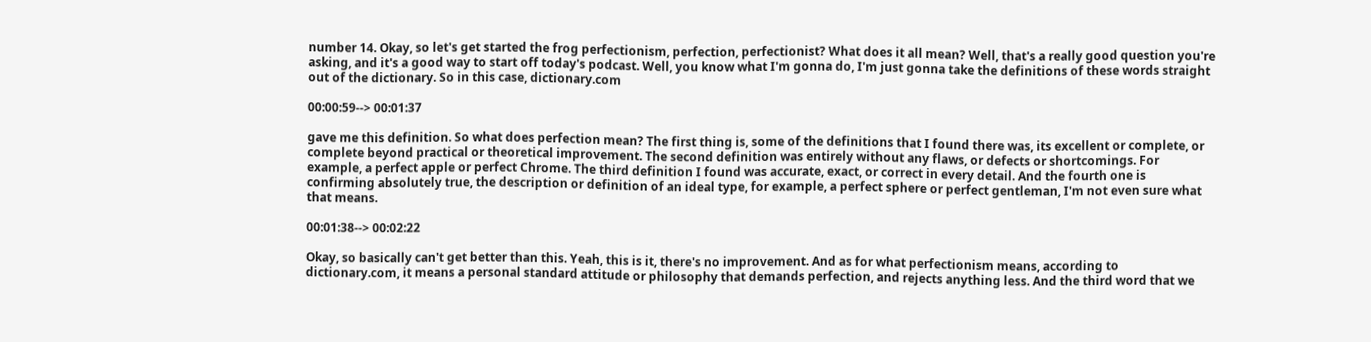number 14. Okay, so let's get started the frog perfectionism, perfection, perfectionist? What does it all mean? Well, that's a really good question you're asking, and it's a good way to start off today's podcast. Well, you know what I'm gonna do, I'm just gonna take the definitions of these words straight out of the dictionary. So in this case, dictionary.com

00:00:59--> 00:01:37

gave me this definition. So what does perfection mean? The first thing is, some of the definitions that I found there was, its excellent or complete, or complete beyond practical or theoretical improvement. The second definition was entirely without any flaws, or defects or shortcomings. For example, a perfect apple or perfect Chrome. The third definition I found was accurate, exact, or correct in every detail. And the fourth one is confirming absolutely true, the description or definition of an ideal type, for example, a perfect sphere or perfect gentleman, I'm not even sure what that means.

00:01:38--> 00:02:22

Okay, so basically can't get better than this. Yeah, this is it, there's no improvement. And as for what perfectionism means, according to dictionary.com, it means a personal standard attitude or philosophy that demands perfection, and rejects anything less. And the third word that we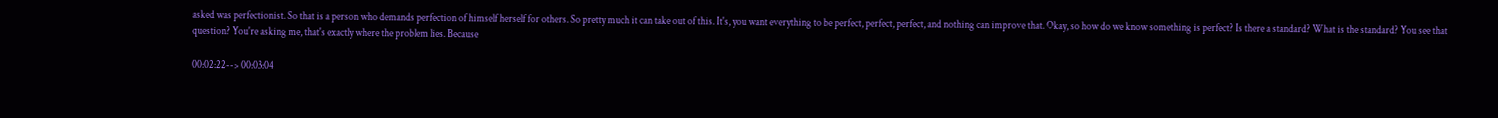asked was perfectionist. So that is a person who demands perfection of himself herself for others. So pretty much it can take out of this. It's, you want everything to be perfect, perfect, perfect, and nothing can improve that. Okay, so how do we know something is perfect? Is there a standard? What is the standard? You see that question? You're asking me, that's exactly where the problem lies. Because

00:02:22--> 00:03:04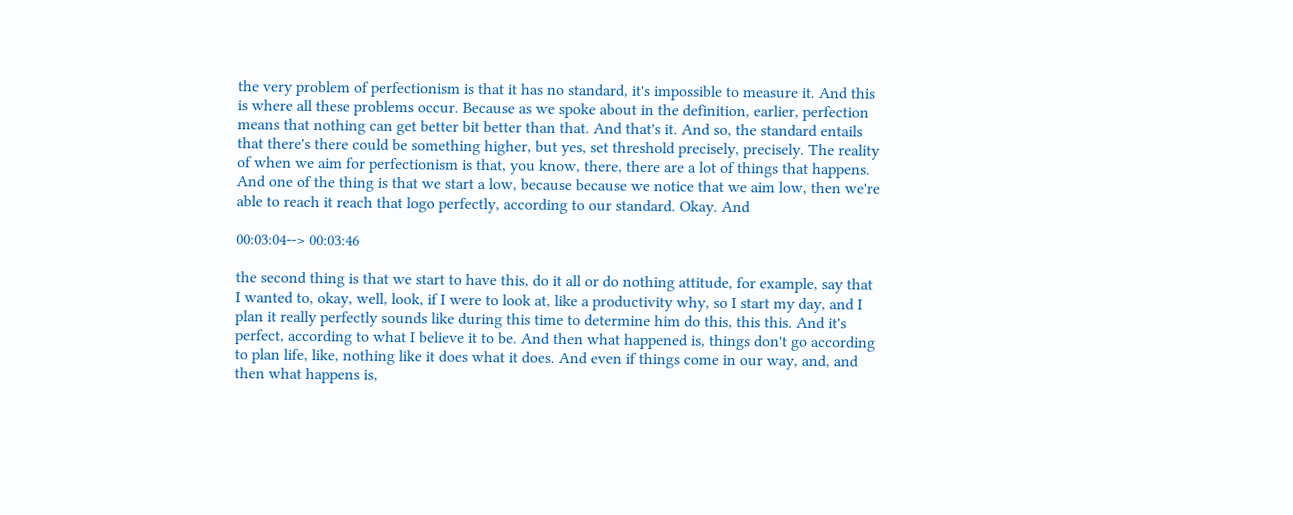the very problem of perfectionism is that it has no standard, it's impossible to measure it. And this is where all these problems occur. Because as we spoke about in the definition, earlier, perfection means that nothing can get better bit better than that. And that's it. And so, the standard entails that there's there could be something higher, but yes, set threshold precisely, precisely. The reality of when we aim for perfectionism is that, you know, there, there are a lot of things that happens. And one of the thing is that we start a low, because because we notice that we aim low, then we're able to reach it reach that logo perfectly, according to our standard. Okay. And

00:03:04--> 00:03:46

the second thing is that we start to have this, do it all or do nothing attitude, for example, say that I wanted to, okay, well, look, if I were to look at, like a productivity why, so I start my day, and I plan it really perfectly sounds like during this time to determine him do this, this this. And it's perfect, according to what I believe it to be. And then what happened is, things don't go according to plan life, like, nothing like it does what it does. And even if things come in our way, and, and then what happens is,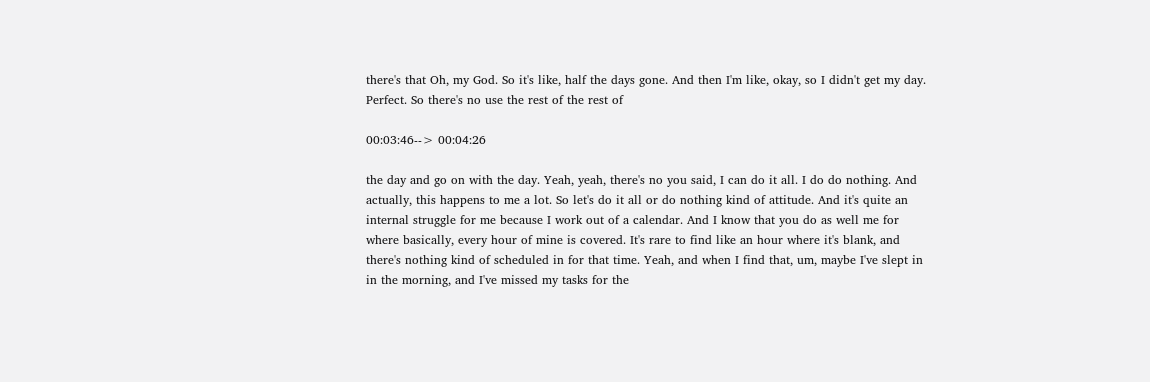there's that Oh, my God. So it's like, half the days gone. And then I'm like, okay, so I didn't get my day. Perfect. So there's no use the rest of the rest of

00:03:46--> 00:04:26

the day and go on with the day. Yeah, yeah, there's no you said, I can do it all. I do do nothing. And actually, this happens to me a lot. So let's do it all or do nothing kind of attitude. And it's quite an internal struggle for me because I work out of a calendar. And I know that you do as well me for where basically, every hour of mine is covered. It's rare to find like an hour where it's blank, and there's nothing kind of scheduled in for that time. Yeah, and when I find that, um, maybe I've slept in in the morning, and I've missed my tasks for the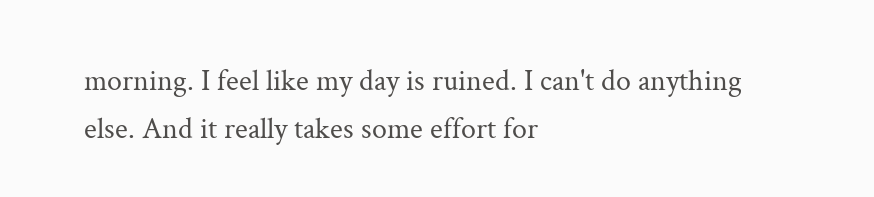morning. I feel like my day is ruined. I can't do anything else. And it really takes some effort for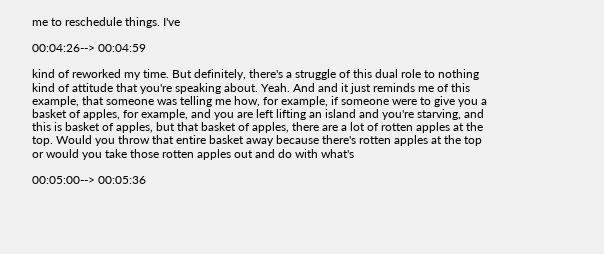me to reschedule things. I've

00:04:26--> 00:04:59

kind of reworked my time. But definitely, there's a struggle of this dual role to nothing kind of attitude that you're speaking about. Yeah. And and it just reminds me of this example, that someone was telling me how, for example, if someone were to give you a basket of apples, for example, and you are left lifting an island and you're starving, and this is basket of apples, but that basket of apples, there are a lot of rotten apples at the top. Would you throw that entire basket away because there's rotten apples at the top or would you take those rotten apples out and do with what's

00:05:00--> 00:05:36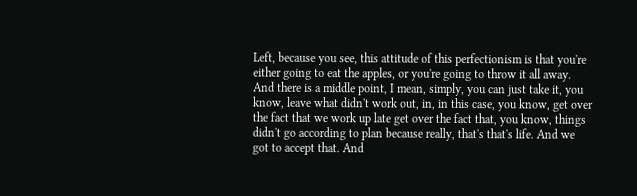Left, because you see, this attitude of this perfectionism is that you're either going to eat the apples, or you're going to throw it all away. And there is a middle point, I mean, simply, you can just take it, you know, leave what didn't work out, in, in this case, you know, get over the fact that we work up late get over the fact that, you know, things didn't go according to plan because really, that's that's life. And we got to accept that. And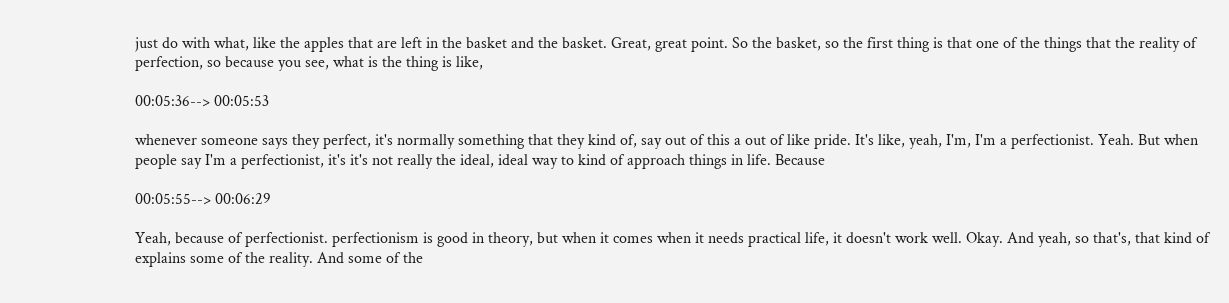just do with what, like the apples that are left in the basket and the basket. Great, great point. So the basket, so the first thing is that one of the things that the reality of perfection, so because you see, what is the thing is like,

00:05:36--> 00:05:53

whenever someone says they perfect, it's normally something that they kind of, say out of this a out of like pride. It's like, yeah, I'm, I'm a perfectionist. Yeah. But when people say I'm a perfectionist, it's it's not really the ideal, ideal way to kind of approach things in life. Because

00:05:55--> 00:06:29

Yeah, because of perfectionist. perfectionism is good in theory, but when it comes when it needs practical life, it doesn't work well. Okay. And yeah, so that's, that kind of explains some of the reality. And some of the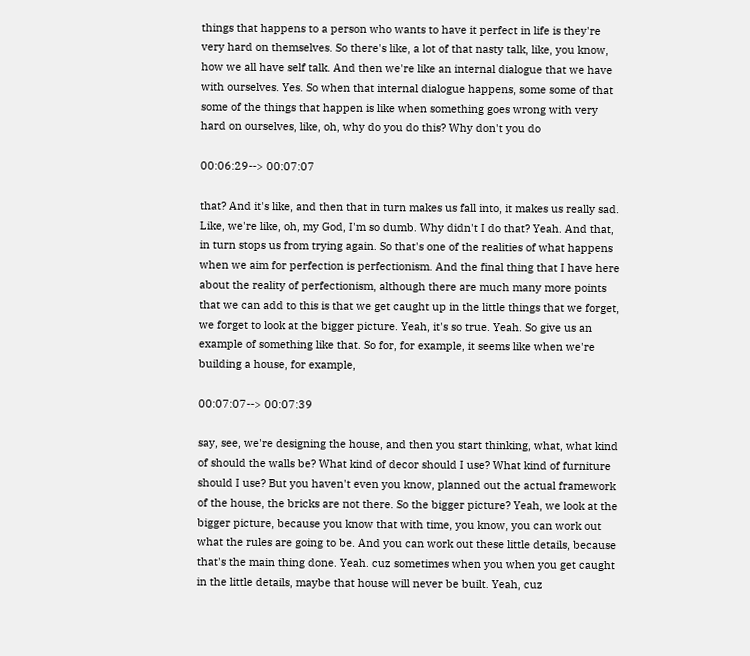things that happens to a person who wants to have it perfect in life is they're very hard on themselves. So there's like, a lot of that nasty talk, like, you know, how we all have self talk. And then we're like an internal dialogue that we have with ourselves. Yes. So when that internal dialogue happens, some some of that some of the things that happen is like when something goes wrong with very hard on ourselves, like, oh, why do you do this? Why don't you do

00:06:29--> 00:07:07

that? And it's like, and then that in turn makes us fall into, it makes us really sad. Like, we're like, oh, my God, I'm so dumb. Why didn't I do that? Yeah. And that, in turn stops us from trying again. So that's one of the realities of what happens when we aim for perfection is perfectionism. And the final thing that I have here about the reality of perfectionism, although there are much many more points that we can add to this is that we get caught up in the little things that we forget, we forget to look at the bigger picture. Yeah, it's so true. Yeah. So give us an example of something like that. So for, for example, it seems like when we're building a house, for example,

00:07:07--> 00:07:39

say, see, we're designing the house, and then you start thinking, what, what kind of should the walls be? What kind of decor should I use? What kind of furniture should I use? But you haven't even you know, planned out the actual framework of the house, the bricks are not there. So the bigger picture? Yeah, we look at the bigger picture, because you know that with time, you know, you can work out what the rules are going to be. And you can work out these little details, because that's the main thing done. Yeah. cuz sometimes when you when you get caught in the little details, maybe that house will never be built. Yeah, cuz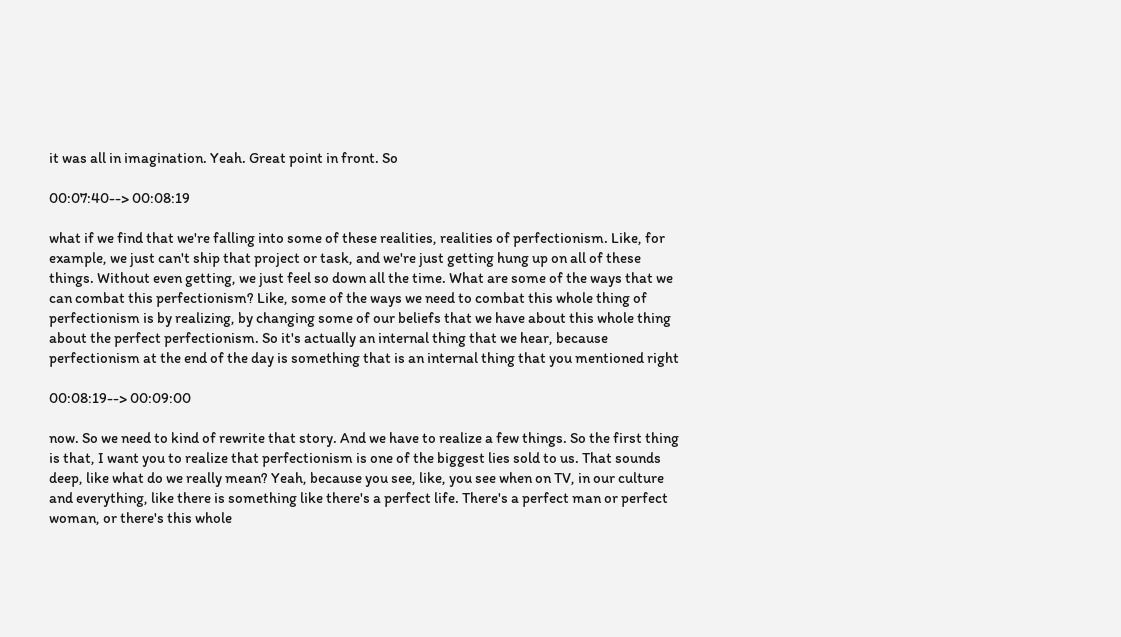it was all in imagination. Yeah. Great point in front. So

00:07:40--> 00:08:19

what if we find that we're falling into some of these realities, realities of perfectionism. Like, for example, we just can't ship that project or task, and we're just getting hung up on all of these things. Without even getting, we just feel so down all the time. What are some of the ways that we can combat this perfectionism? Like, some of the ways we need to combat this whole thing of perfectionism is by realizing, by changing some of our beliefs that we have about this whole thing about the perfect perfectionism. So it's actually an internal thing that we hear, because perfectionism at the end of the day is something that is an internal thing that you mentioned right

00:08:19--> 00:09:00

now. So we need to kind of rewrite that story. And we have to realize a few things. So the first thing is that, I want you to realize that perfectionism is one of the biggest lies sold to us. That sounds deep, like what do we really mean? Yeah, because you see, like, you see when on TV, in our culture and everything, like there is something like there's a perfect life. There's a perfect man or perfect woman, or there's this whole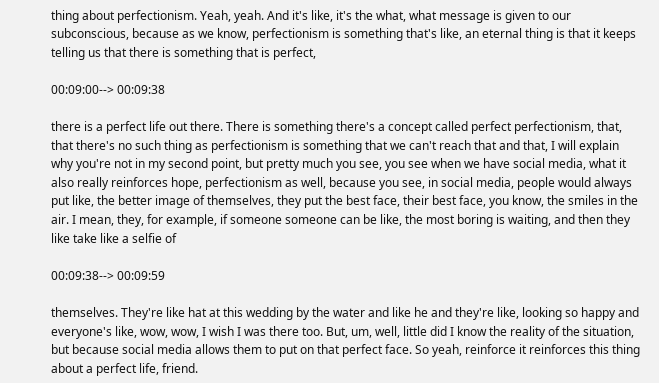thing about perfectionism. Yeah, yeah. And it's like, it's the what, what message is given to our subconscious, because as we know, perfectionism is something that's like, an eternal thing is that it keeps telling us that there is something that is perfect,

00:09:00--> 00:09:38

there is a perfect life out there. There is something there's a concept called perfect perfectionism, that, that there's no such thing as perfectionism is something that we can't reach that and that, I will explain why you're not in my second point, but pretty much you see, you see when we have social media, what it also really reinforces hope, perfectionism as well, because you see, in social media, people would always put like, the better image of themselves, they put the best face, their best face, you know, the smiles in the air. I mean, they, for example, if someone someone can be like, the most boring is waiting, and then they like take like a selfie of

00:09:38--> 00:09:59

themselves. They're like hat at this wedding by the water and like he and they're like, looking so happy and everyone's like, wow, wow, I wish I was there too. But, um, well, little did I know the reality of the situation, but because social media allows them to put on that perfect face. So yeah, reinforce it reinforces this thing about a perfect life, friend.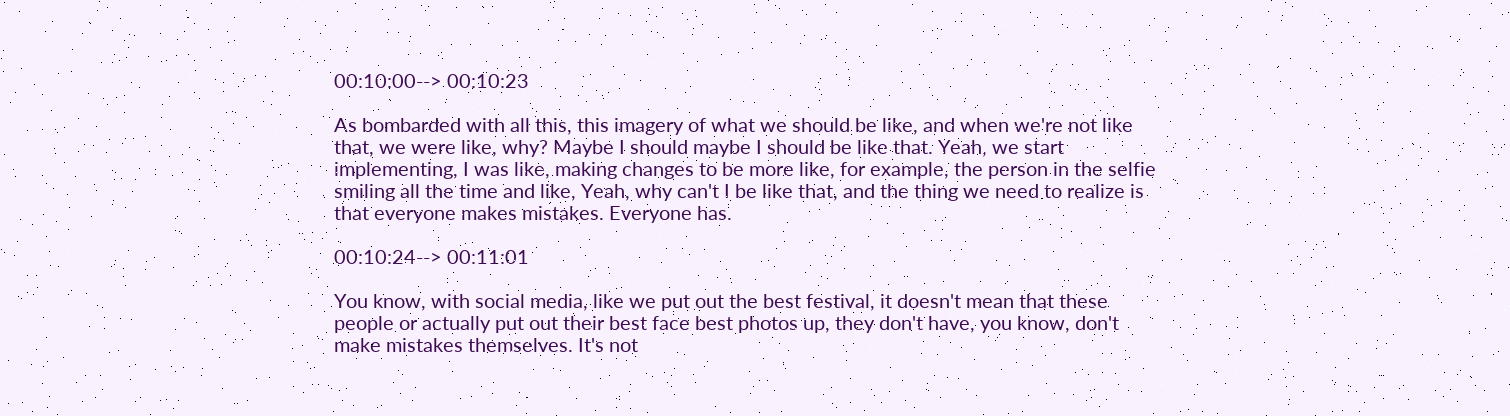00:10:00--> 00:10:23

As bombarded with all this, this imagery of what we should be like, and when we're not like that, we were like, why? Maybe I should maybe I should be like that. Yeah, we start implementing, I was like, making changes to be more like, for example, the person in the selfie smiling all the time and like, Yeah, why can't I be like that, and the thing we need to realize is that everyone makes mistakes. Everyone has.

00:10:24--> 00:11:01

You know, with social media, like we put out the best festival, it doesn't mean that these people or actually put out their best face best photos up, they don't have, you know, don't make mistakes themselves. It's not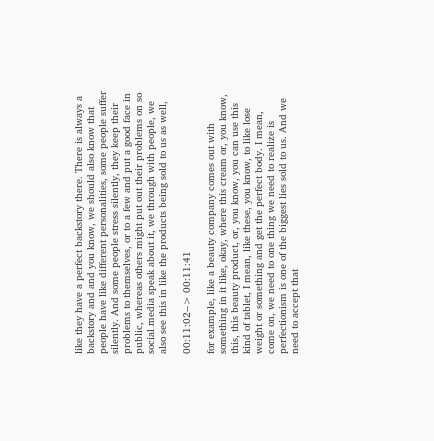like they have a perfect backstory there. There is always a backstory and and you know, we should also know that people have like different personalities, some people suffer silently. And some people stress silently, they keep their problems to themselves, or to a few and put a good face in public, whereas others might put out their problems on so social media speak about it, we through with people, we also see this in like the products being sold to us as well,

00:11:02--> 00:11:41

for example, like a beauty company comes out with something in it like, okay, where this cream or, you know, this, this beauty product, or, you know, you can use this kind of tablet, I mean, like these, you know, to like lose weight or something and get the perfect body. I mean, come on, we need to one thing we need to realize is perfectionism is one of the biggest lies sold to us. And we need to accept that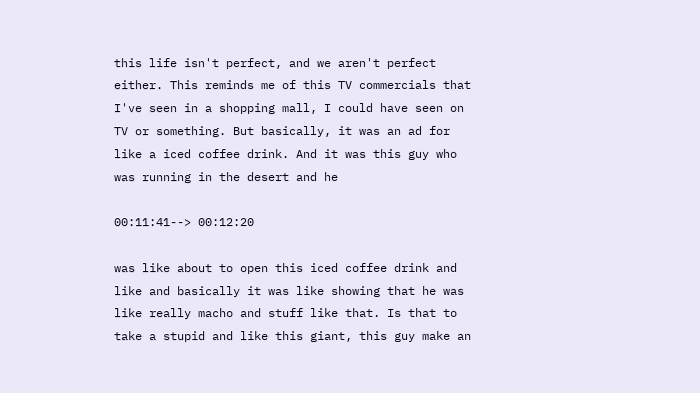this life isn't perfect, and we aren't perfect either. This reminds me of this TV commercials that I've seen in a shopping mall, I could have seen on TV or something. But basically, it was an ad for like a iced coffee drink. And it was this guy who was running in the desert and he

00:11:41--> 00:12:20

was like about to open this iced coffee drink and like and basically it was like showing that he was like really macho and stuff like that. Is that to take a stupid and like this giant, this guy make an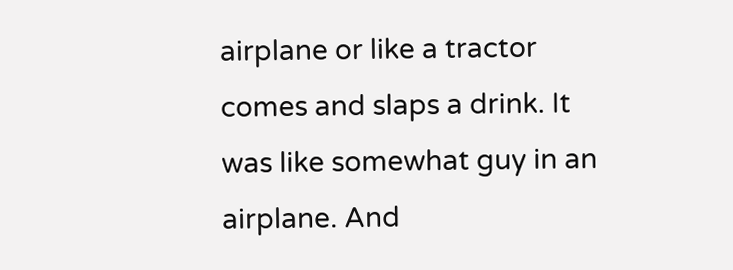airplane or like a tractor comes and slaps a drink. It was like somewhat guy in an airplane. And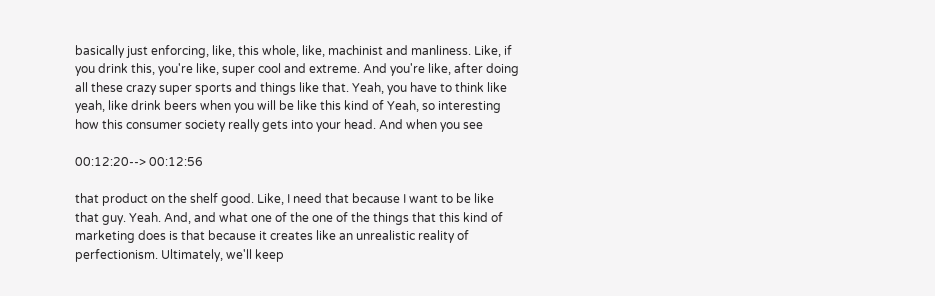basically just enforcing, like, this whole, like, machinist and manliness. Like, if you drink this, you're like, super cool and extreme. And you're like, after doing all these crazy super sports and things like that. Yeah, you have to think like yeah, like drink beers when you will be like this kind of Yeah, so interesting how this consumer society really gets into your head. And when you see

00:12:20--> 00:12:56

that product on the shelf good. Like, I need that because I want to be like that guy. Yeah. And, and what one of the one of the things that this kind of marketing does is that because it creates like an unrealistic reality of perfectionism. Ultimately, we'll keep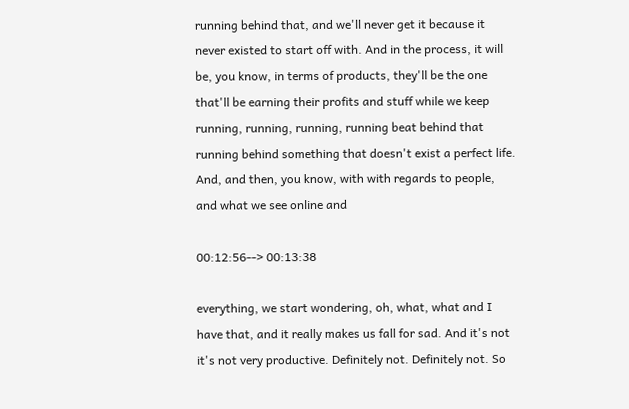running behind that, and we'll never get it because it never existed to start off with. And in the process, it will be, you know, in terms of products, they'll be the one that'll be earning their profits and stuff while we keep running, running, running, running beat behind that running behind something that doesn't exist a perfect life. And, and then, you know, with with regards to people, and what we see online and

00:12:56--> 00:13:38

everything, we start wondering, oh, what, what and I have that, and it really makes us fall for sad. And it's not it's not very productive. Definitely not. Definitely not. So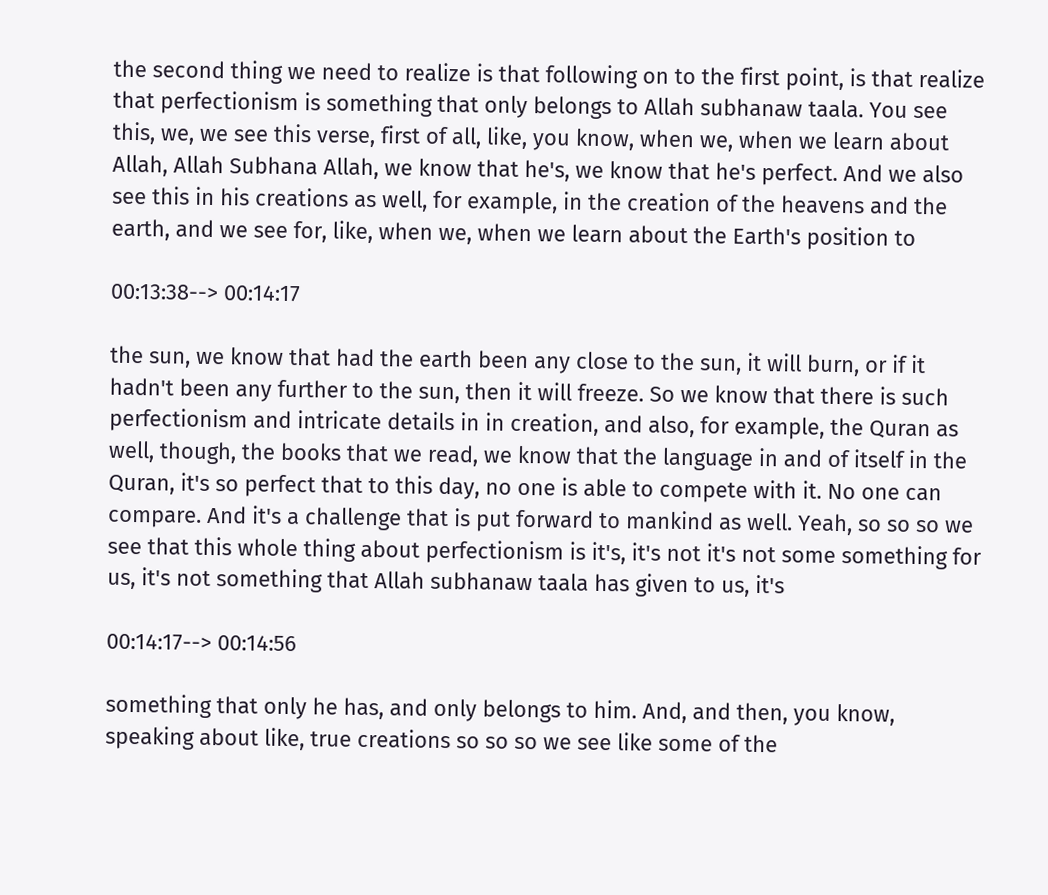the second thing we need to realize is that following on to the first point, is that realize that perfectionism is something that only belongs to Allah subhanaw taala. You see this, we, we see this verse, first of all, like, you know, when we, when we learn about Allah, Allah Subhana Allah, we know that he's, we know that he's perfect. And we also see this in his creations as well, for example, in the creation of the heavens and the earth, and we see for, like, when we, when we learn about the Earth's position to

00:13:38--> 00:14:17

the sun, we know that had the earth been any close to the sun, it will burn, or if it hadn't been any further to the sun, then it will freeze. So we know that there is such perfectionism and intricate details in in creation, and also, for example, the Quran as well, though, the books that we read, we know that the language in and of itself in the Quran, it's so perfect that to this day, no one is able to compete with it. No one can compare. And it's a challenge that is put forward to mankind as well. Yeah, so so so we see that this whole thing about perfectionism is it's, it's not it's not some something for us, it's not something that Allah subhanaw taala has given to us, it's

00:14:17--> 00:14:56

something that only he has, and only belongs to him. And, and then, you know, speaking about like, true creations so so so we see like some of the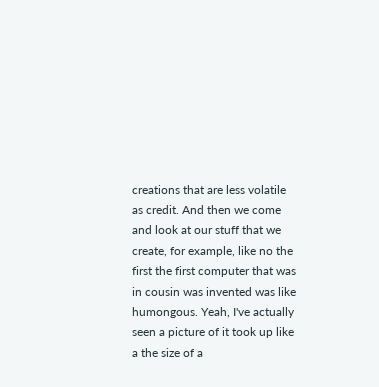creations that are less volatile as credit. And then we come and look at our stuff that we create, for example, like no the first the first computer that was in cousin was invented was like humongous. Yeah, I've actually seen a picture of it took up like a the size of a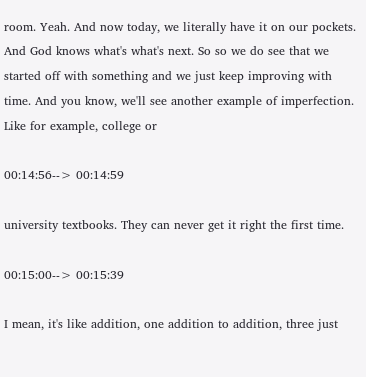room. Yeah. And now today, we literally have it on our pockets. And God knows what's what's next. So so we do see that we started off with something and we just keep improving with time. And you know, we'll see another example of imperfection. Like for example, college or

00:14:56--> 00:14:59

university textbooks. They can never get it right the first time.

00:15:00--> 00:15:39

I mean, it's like addition, one addition to addition, three just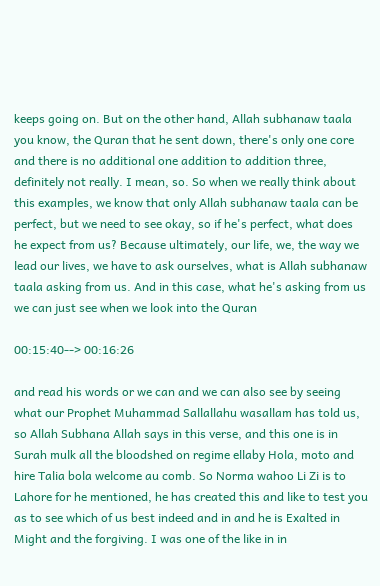keeps going on. But on the other hand, Allah subhanaw taala you know, the Quran that he sent down, there's only one core and there is no additional one addition to addition three, definitely not really. I mean, so. So when we really think about this examples, we know that only Allah subhanaw taala can be perfect, but we need to see okay, so if he's perfect, what does he expect from us? Because ultimately, our life, we, the way we lead our lives, we have to ask ourselves, what is Allah subhanaw taala asking from us. And in this case, what he's asking from us we can just see when we look into the Quran

00:15:40--> 00:16:26

and read his words or we can and we can also see by seeing what our Prophet Muhammad Sallallahu wasallam has told us, so Allah Subhana Allah says in this verse, and this one is in Surah mulk all the bloodshed on regime ellaby Hola, moto and hire Talia bola welcome au comb. So Norma wahoo Li Zi is to Lahore for he mentioned, he has created this and like to test you as to see which of us best indeed and in and he is Exalted in Might and the forgiving. I was one of the like in in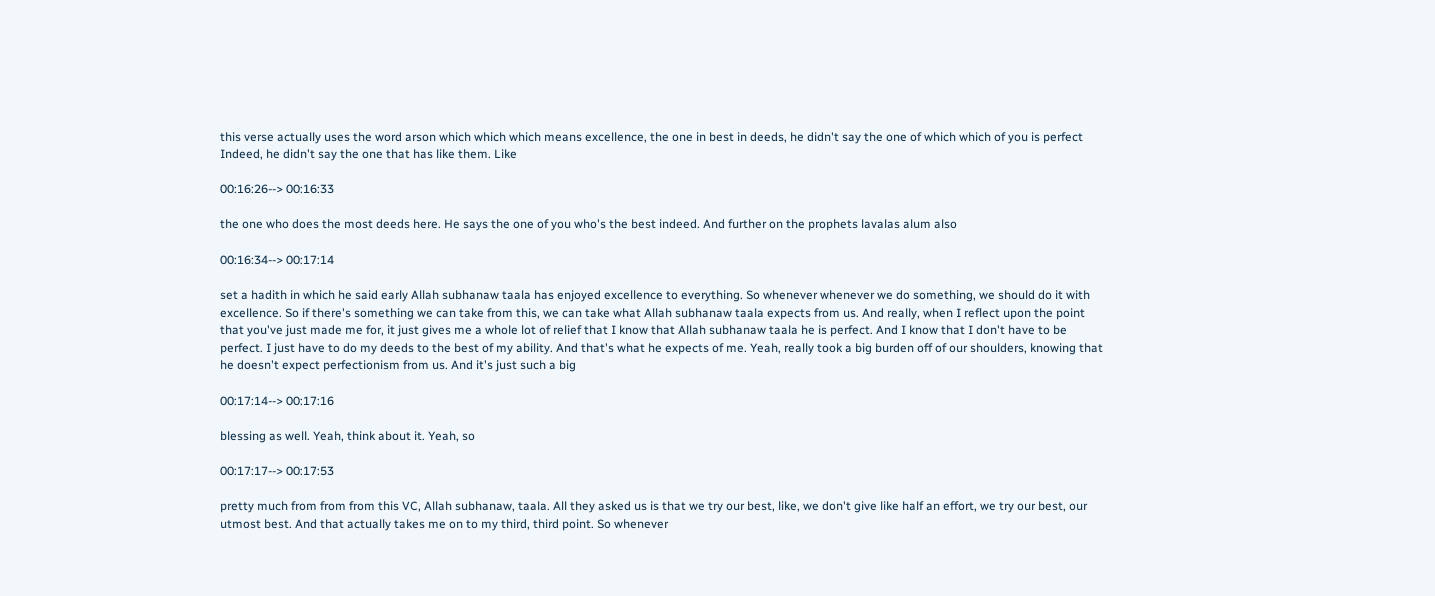this verse actually uses the word arson which which which means excellence, the one in best in deeds, he didn't say the one of which which of you is perfect Indeed, he didn't say the one that has like them. Like

00:16:26--> 00:16:33

the one who does the most deeds here. He says the one of you who's the best indeed. And further on the prophets lavalas alum also

00:16:34--> 00:17:14

set a hadith in which he said early Allah subhanaw taala has enjoyed excellence to everything. So whenever whenever we do something, we should do it with excellence. So if there's something we can take from this, we can take what Allah subhanaw taala expects from us. And really, when I reflect upon the point that you've just made me for, it just gives me a whole lot of relief that I know that Allah subhanaw taala he is perfect. And I know that I don't have to be perfect. I just have to do my deeds to the best of my ability. And that's what he expects of me. Yeah, really took a big burden off of our shoulders, knowing that he doesn't expect perfectionism from us. And it's just such a big

00:17:14--> 00:17:16

blessing as well. Yeah, think about it. Yeah, so

00:17:17--> 00:17:53

pretty much from from from this VC, Allah subhanaw, taala. All they asked us is that we try our best, like, we don't give like half an effort, we try our best, our utmost best. And that actually takes me on to my third, third point. So whenever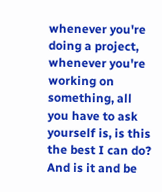whenever you're doing a project, whenever you're working on something, all you have to ask yourself is, is this the best I can do? And is it and be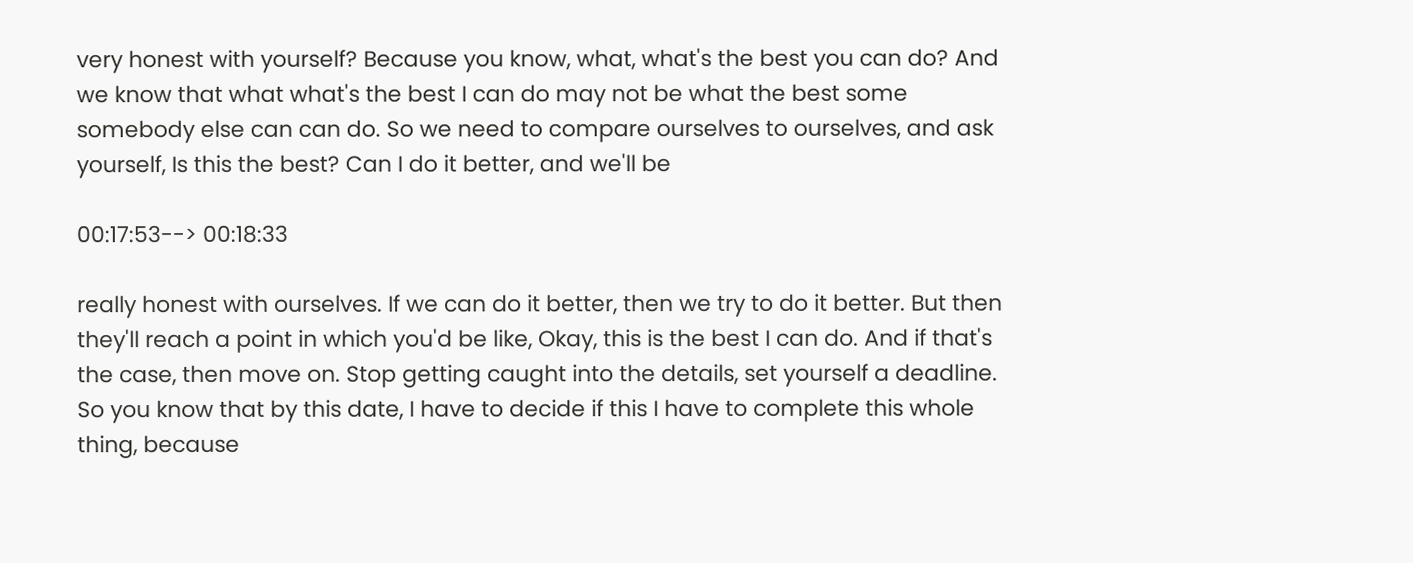very honest with yourself? Because you know, what, what's the best you can do? And we know that what what's the best I can do may not be what the best some somebody else can can do. So we need to compare ourselves to ourselves, and ask yourself, Is this the best? Can I do it better, and we'll be

00:17:53--> 00:18:33

really honest with ourselves. If we can do it better, then we try to do it better. But then they'll reach a point in which you'd be like, Okay, this is the best I can do. And if that's the case, then move on. Stop getting caught into the details, set yourself a deadline. So you know that by this date, I have to decide if this I have to complete this whole thing, because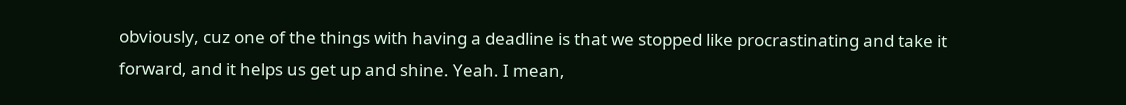obviously, cuz one of the things with having a deadline is that we stopped like procrastinating and take it forward, and it helps us get up and shine. Yeah. I mean,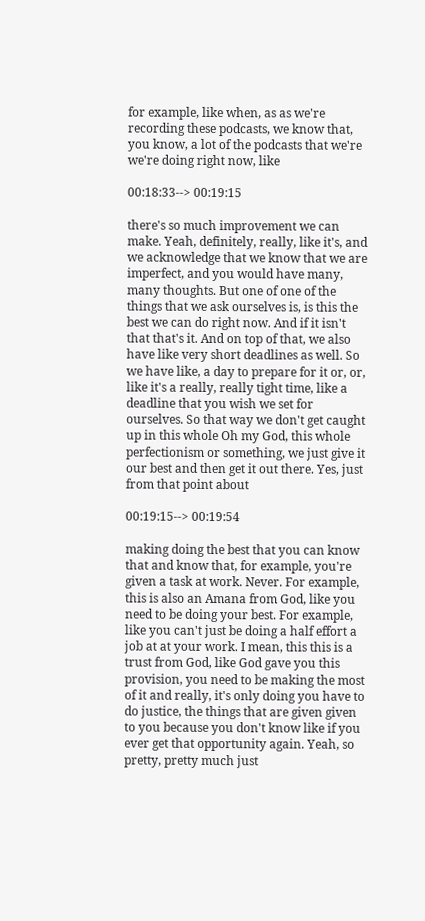for example, like when, as as we're recording these podcasts, we know that, you know, a lot of the podcasts that we're we're doing right now, like

00:18:33--> 00:19:15

there's so much improvement we can make. Yeah, definitely, really, like it's, and we acknowledge that we know that we are imperfect, and you would have many, many thoughts. But one of one of the things that we ask ourselves is, is this the best we can do right now. And if it isn't that that's it. And on top of that, we also have like very short deadlines as well. So we have like, a day to prepare for it or, or, like it's a really, really tight time, like a deadline that you wish we set for ourselves. So that way we don't get caught up in this whole Oh my God, this whole perfectionism or something, we just give it our best and then get it out there. Yes, just from that point about

00:19:15--> 00:19:54

making doing the best that you can know that and know that, for example, you're given a task at work. Never. For example, this is also an Amana from God, like you need to be doing your best. For example, like you can't just be doing a half effort a job at at your work. I mean, this this is a trust from God, like God gave you this provision, you need to be making the most of it and really, it's only doing you have to do justice, the things that are given given to you because you don't know like if you ever get that opportunity again. Yeah, so pretty, pretty much just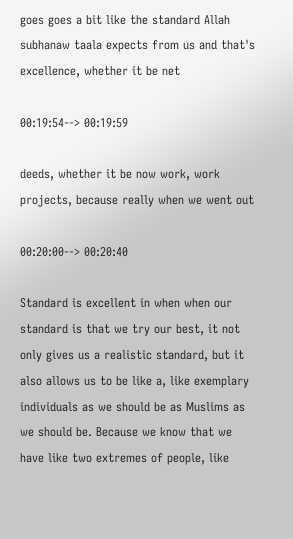goes goes a bit like the standard Allah subhanaw taala expects from us and that's excellence, whether it be net

00:19:54--> 00:19:59

deeds, whether it be now work, work projects, because really when we went out

00:20:00--> 00:20:40

Standard is excellent in when when our standard is that we try our best, it not only gives us a realistic standard, but it also allows us to be like a, like exemplary individuals as we should be as Muslims as we should be. Because we know that we have like two extremes of people, like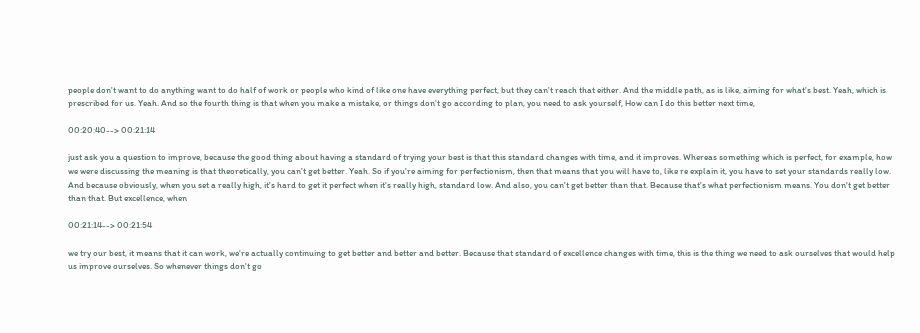people don't want to do anything want to do half of work or people who kind of like one have everything perfect, but they can't reach that either. And the middle path, as is like, aiming for what's best. Yeah, which is prescribed for us. Yeah. And so the fourth thing is that when you make a mistake, or things don't go according to plan, you need to ask yourself, How can I do this better next time,

00:20:40--> 00:21:14

just ask you a question to improve, because the good thing about having a standard of trying your best is that this standard changes with time, and it improves. Whereas something which is perfect, for example, how we were discussing the meaning is that theoretically, you can't get better. Yeah. So if you're aiming for perfectionism, then that means that you will have to, like re explain it, you have to set your standards really low. And because obviously, when you set a really high, it's hard to get it perfect when it's really high, standard low. And also, you can't get better than that. Because that's what perfectionism means. You don't get better than that. But excellence, when

00:21:14--> 00:21:54

we try our best, it means that it can work, we're actually continuing to get better and better and better. Because that standard of excellence changes with time, this is the thing we need to ask ourselves that would help us improve ourselves. So whenever things don't go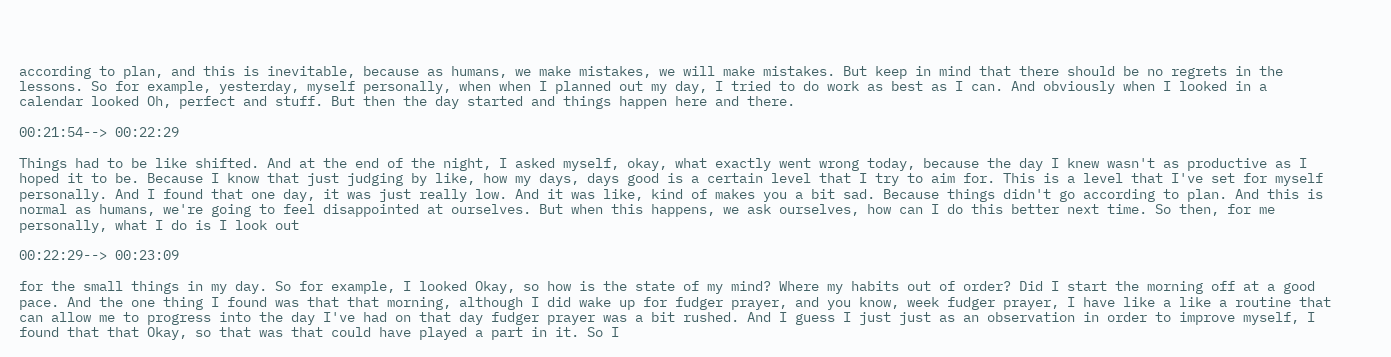according to plan, and this is inevitable, because as humans, we make mistakes, we will make mistakes. But keep in mind that there should be no regrets in the lessons. So for example, yesterday, myself personally, when when I planned out my day, I tried to do work as best as I can. And obviously when I looked in a calendar looked Oh, perfect and stuff. But then the day started and things happen here and there.

00:21:54--> 00:22:29

Things had to be like shifted. And at the end of the night, I asked myself, okay, what exactly went wrong today, because the day I knew wasn't as productive as I hoped it to be. Because I know that just judging by like, how my days, days good is a certain level that I try to aim for. This is a level that I've set for myself personally. And I found that one day, it was just really low. And it was like, kind of makes you a bit sad. Because things didn't go according to plan. And this is normal as humans, we're going to feel disappointed at ourselves. But when this happens, we ask ourselves, how can I do this better next time. So then, for me personally, what I do is I look out

00:22:29--> 00:23:09

for the small things in my day. So for example, I looked Okay, so how is the state of my mind? Where my habits out of order? Did I start the morning off at a good pace. And the one thing I found was that that morning, although I did wake up for fudger prayer, and you know, week fudger prayer, I have like a like a routine that can allow me to progress into the day I've had on that day fudger prayer was a bit rushed. And I guess I just just as an observation in order to improve myself, I found that that Okay, so that was that could have played a part in it. So I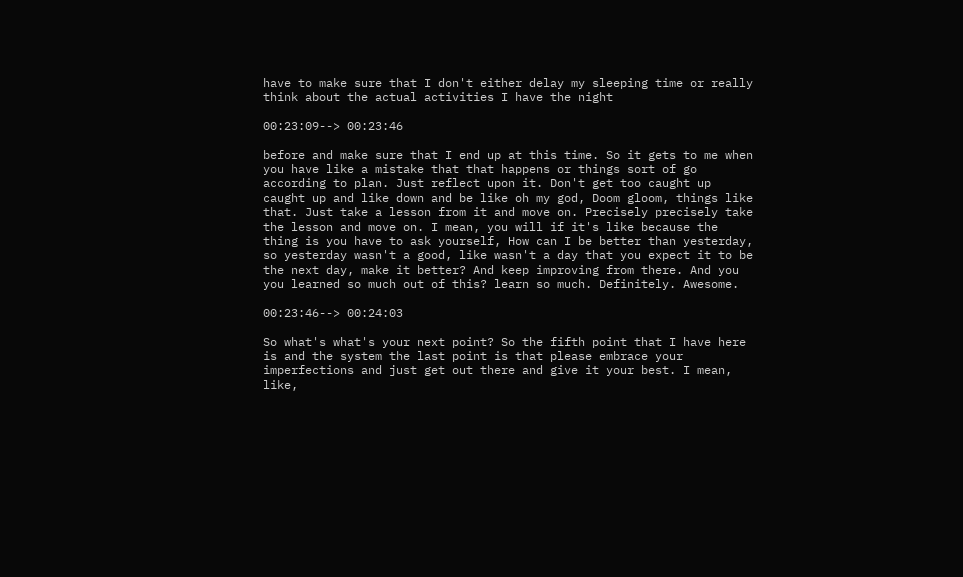have to make sure that I don't either delay my sleeping time or really think about the actual activities I have the night

00:23:09--> 00:23:46

before and make sure that I end up at this time. So it gets to me when you have like a mistake that that happens or things sort of go according to plan. Just reflect upon it. Don't get too caught up caught up and like down and be like oh my god, Doom gloom, things like that. Just take a lesson from it and move on. Precisely precisely take the lesson and move on. I mean, you will if it's like because the thing is you have to ask yourself, How can I be better than yesterday, so yesterday wasn't a good, like wasn't a day that you expect it to be the next day, make it better? And keep improving from there. And you you learned so much out of this? learn so much. Definitely. Awesome.

00:23:46--> 00:24:03

So what's what's your next point? So the fifth point that I have here is and the system the last point is that please embrace your imperfections and just get out there and give it your best. I mean, like,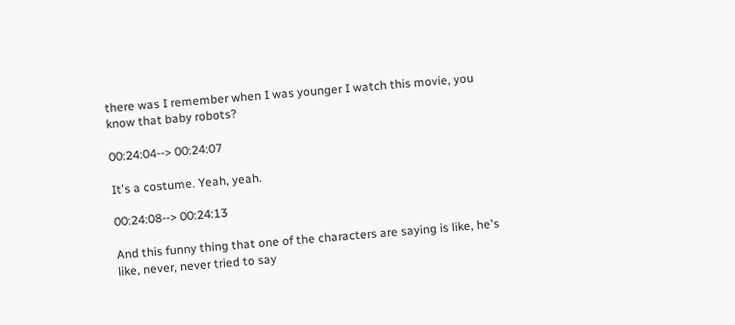there was I remember when I was younger I watch this movie, you know that baby robots?

00:24:04--> 00:24:07

It's a costume. Yeah, yeah.

00:24:08--> 00:24:13

And this funny thing that one of the characters are saying is like, he's like, never, never tried to say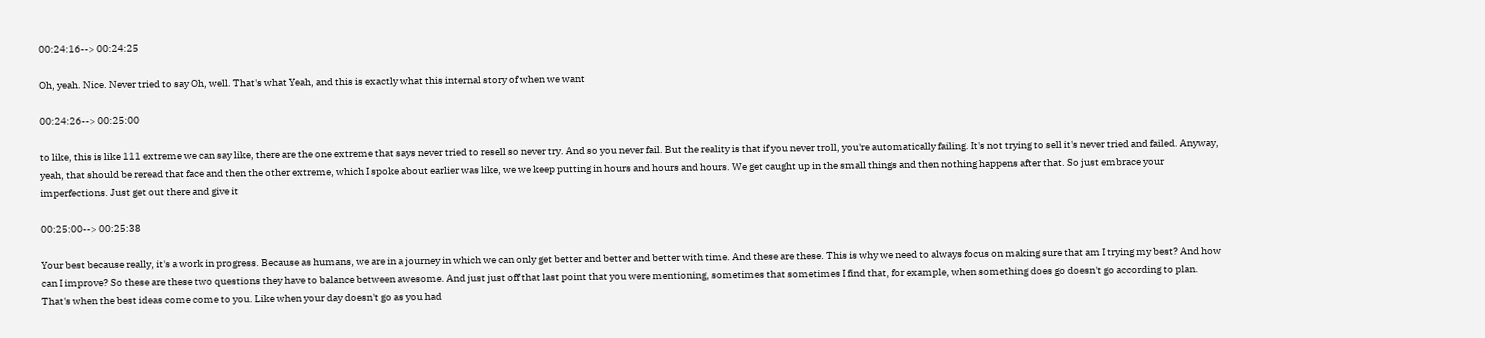00:24:16--> 00:24:25

Oh, yeah. Nice. Never tried to say Oh, well. That's what Yeah, and this is exactly what this internal story of when we want

00:24:26--> 00:25:00

to like, this is like 111 extreme we can say like, there are the one extreme that says never tried to resell so never try. And so you never fail. But the reality is that if you never troll, you're automatically failing. It's not trying to sell it's never tried and failed. Anyway, yeah, that should be reread that face and then the other extreme, which I spoke about earlier was like, we we keep putting in hours and hours and hours. We get caught up in the small things and then nothing happens after that. So just embrace your imperfections. Just get out there and give it

00:25:00--> 00:25:38

Your best because really, it's a work in progress. Because as humans, we are in a journey in which we can only get better and better and better with time. And these are these. This is why we need to always focus on making sure that am I trying my best? And how can I improve? So these are these two questions they have to balance between awesome. And just just off that last point that you were mentioning, sometimes that sometimes I find that, for example, when something does go doesn't go according to plan. That's when the best ideas come come to you. Like when your day doesn't go as you had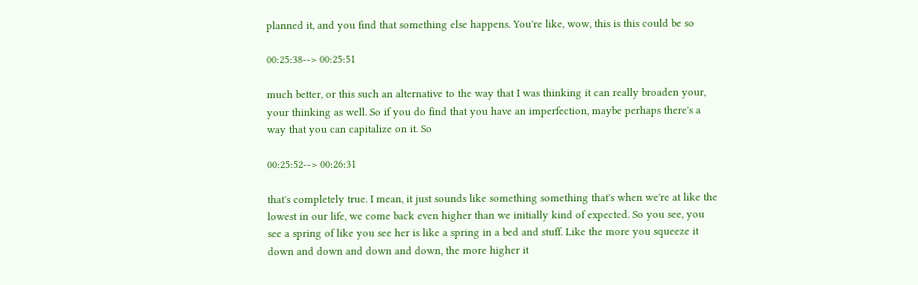planned it, and you find that something else happens. You're like, wow, this is this could be so

00:25:38--> 00:25:51

much better, or this such an alternative to the way that I was thinking it can really broaden your, your thinking as well. So if you do find that you have an imperfection, maybe perhaps there's a way that you can capitalize on it. So

00:25:52--> 00:26:31

that's completely true. I mean, it just sounds like something something that's when we're at like the lowest in our life, we come back even higher than we initially kind of expected. So you see, you see a spring of like you see her is like a spring in a bed and stuff. Like the more you squeeze it down and down and down and down, the more higher it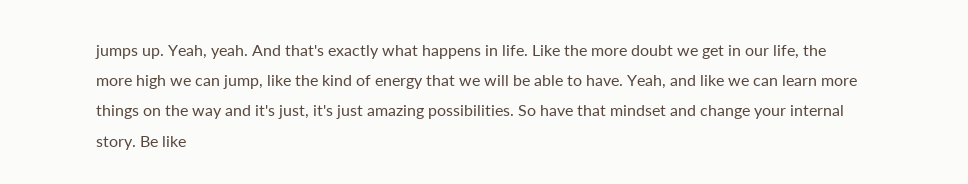jumps up. Yeah, yeah. And that's exactly what happens in life. Like the more doubt we get in our life, the more high we can jump, like the kind of energy that we will be able to have. Yeah, and like we can learn more things on the way and it's just, it's just amazing possibilities. So have that mindset and change your internal story. Be like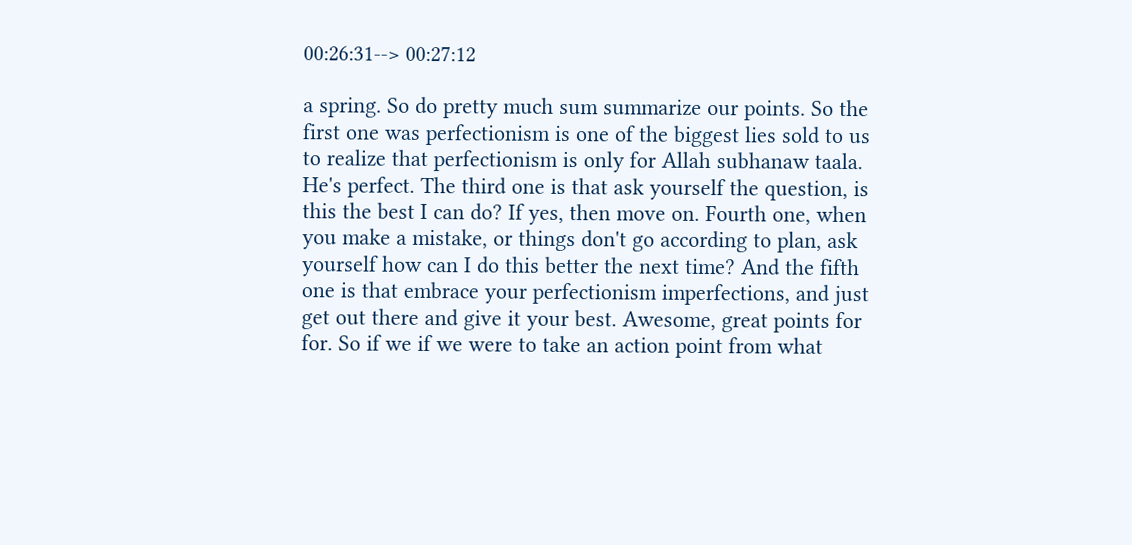00:26:31--> 00:27:12

a spring. So do pretty much sum summarize our points. So the first one was perfectionism is one of the biggest lies sold to us to realize that perfectionism is only for Allah subhanaw taala. He's perfect. The third one is that ask yourself the question, is this the best I can do? If yes, then move on. Fourth one, when you make a mistake, or things don't go according to plan, ask yourself how can I do this better the next time? And the fifth one is that embrace your perfectionism imperfections, and just get out there and give it your best. Awesome, great points for for. So if we if we were to take an action point from what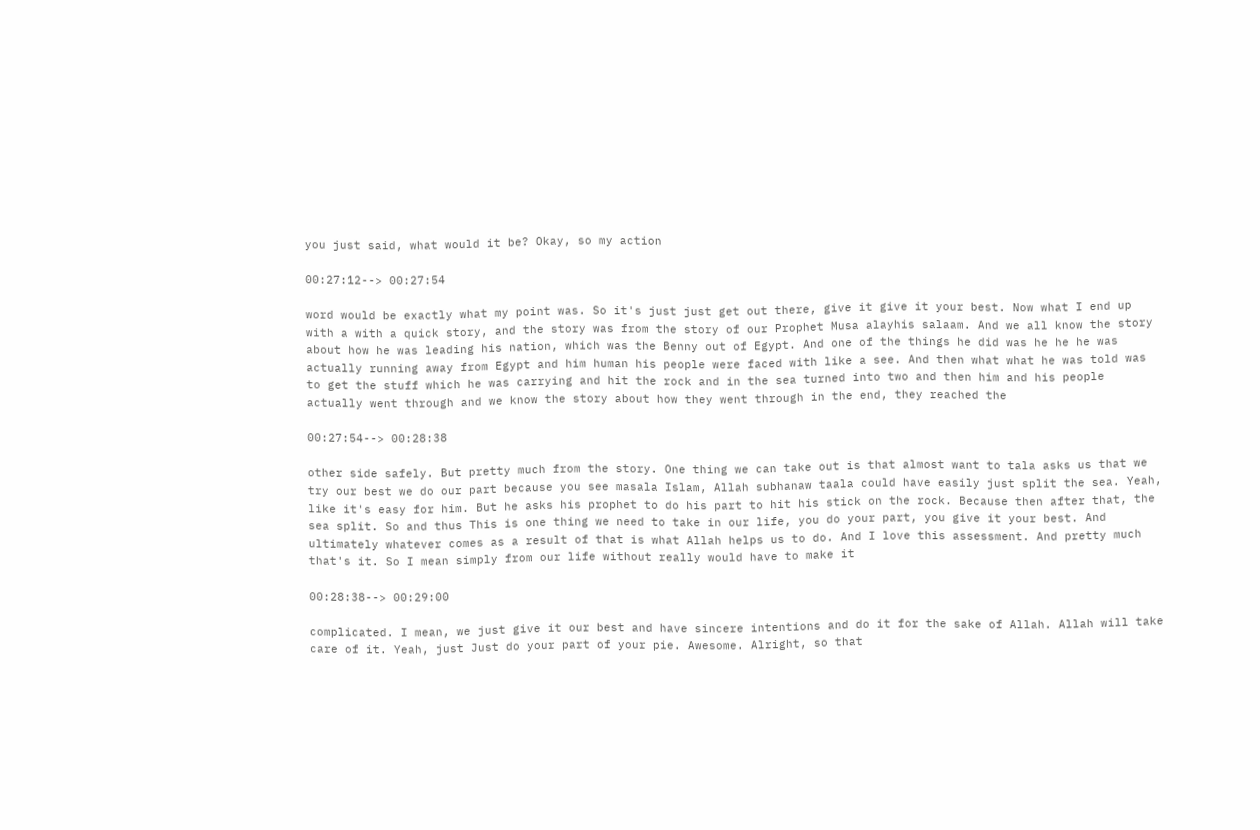you just said, what would it be? Okay, so my action

00:27:12--> 00:27:54

word would be exactly what my point was. So it's just just get out there, give it give it your best. Now what I end up with a with a quick story, and the story was from the story of our Prophet Musa alayhis salaam. And we all know the story about how he was leading his nation, which was the Benny out of Egypt. And one of the things he did was he he he was actually running away from Egypt and him human his people were faced with like a see. And then what what he was told was to get the stuff which he was carrying and hit the rock and in the sea turned into two and then him and his people actually went through and we know the story about how they went through in the end, they reached the

00:27:54--> 00:28:38

other side safely. But pretty much from the story. One thing we can take out is that almost want to tala asks us that we try our best we do our part because you see masala Islam, Allah subhanaw taala could have easily just split the sea. Yeah, like it's easy for him. But he asks his prophet to do his part to hit his stick on the rock. Because then after that, the sea split. So and thus This is one thing we need to take in our life, you do your part, you give it your best. And ultimately whatever comes as a result of that is what Allah helps us to do. And I love this assessment. And pretty much that's it. So I mean simply from our life without really would have to make it

00:28:38--> 00:29:00

complicated. I mean, we just give it our best and have sincere intentions and do it for the sake of Allah. Allah will take care of it. Yeah, just Just do your part of your pie. Awesome. Alright, so that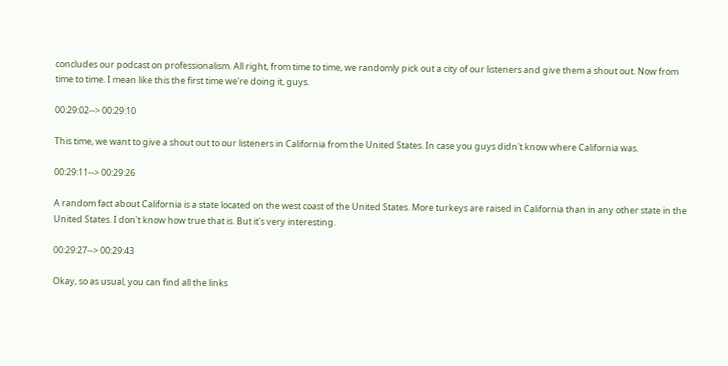concludes our podcast on professionalism. All right, from time to time, we randomly pick out a city of our listeners and give them a shout out. Now from time to time. I mean like this the first time we're doing it, guys.

00:29:02--> 00:29:10

This time, we want to give a shout out to our listeners in California from the United States. In case you guys didn't know where California was.

00:29:11--> 00:29:26

A random fact about California is a state located on the west coast of the United States. More turkeys are raised in California than in any other state in the United States. I don't know how true that is. But it's very interesting.

00:29:27--> 00:29:43

Okay, so as usual, you can find all the links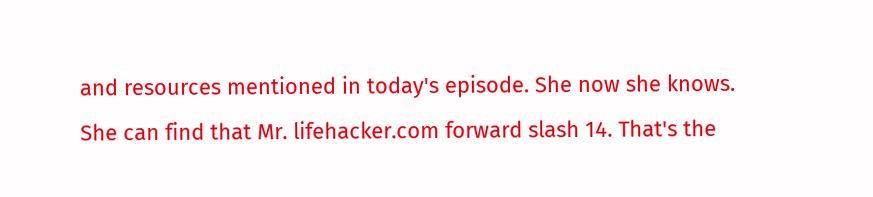and resources mentioned in today's episode. She now she knows. She can find that Mr. lifehacker.com forward slash 14. That's the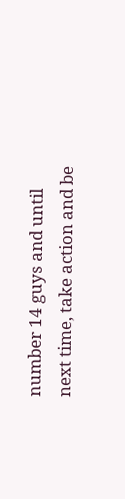number 14 guys and until next time, take action and be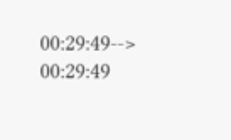00:29:49--> 00:29:49